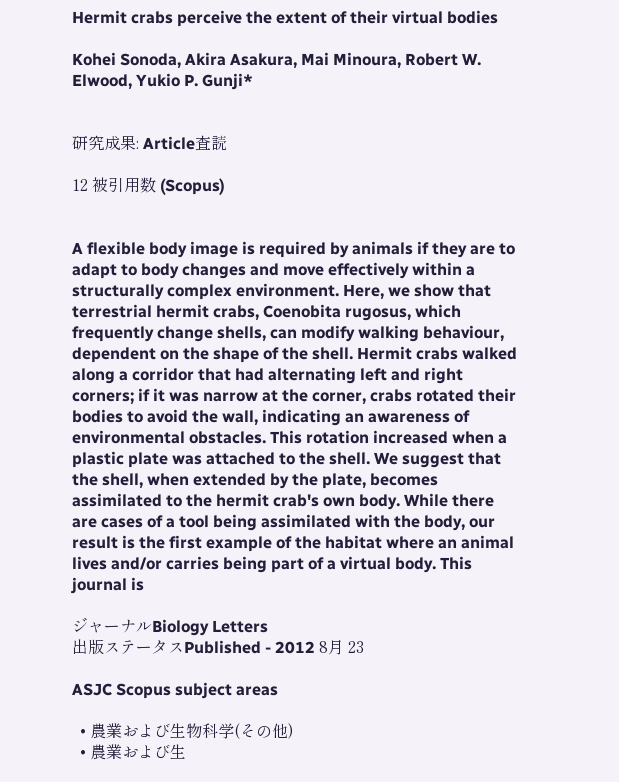Hermit crabs perceive the extent of their virtual bodies

Kohei Sonoda, Akira Asakura, Mai Minoura, Robert W. Elwood, Yukio P. Gunji*


研究成果: Article査読

12 被引用数 (Scopus)


A flexible body image is required by animals if they are to adapt to body changes and move effectively within a structurally complex environment. Here, we show that terrestrial hermit crabs, Coenobita rugosus, which frequently change shells, can modify walking behaviour, dependent on the shape of the shell. Hermit crabs walked along a corridor that had alternating left and right corners; if it was narrow at the corner, crabs rotated their bodies to avoid the wall, indicating an awareness of environmental obstacles. This rotation increased when a plastic plate was attached to the shell. We suggest that the shell, when extended by the plate, becomes assimilated to the hermit crab's own body. While there are cases of a tool being assimilated with the body, our result is the first example of the habitat where an animal lives and/or carries being part of a virtual body. This journal is

ジャーナルBiology Letters
出版ステータスPublished - 2012 8月 23

ASJC Scopus subject areas

  • 農業および生物科学(その他)
  • 農業および生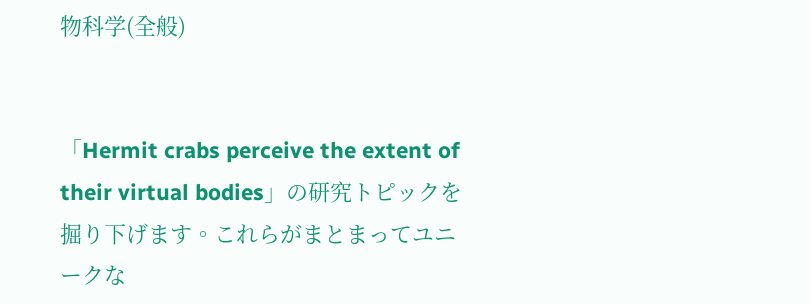物科学(全般)


「Hermit crabs perceive the extent of their virtual bodies」の研究トピックを掘り下げます。これらがまとまってユニークな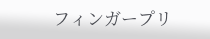フィンガープリ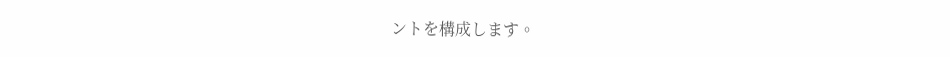ントを構成します。